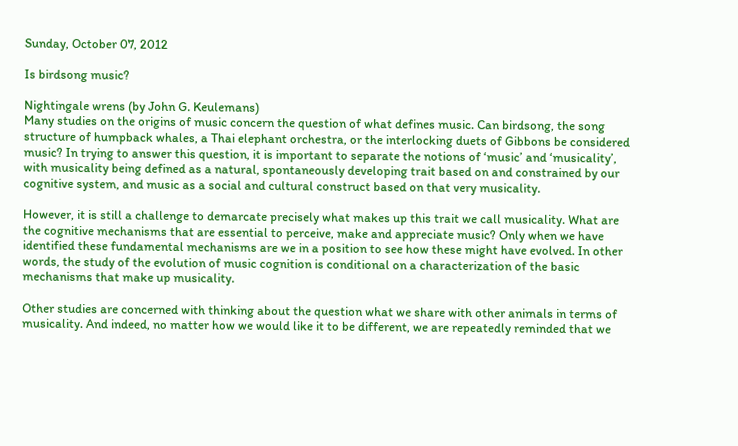Sunday, October 07, 2012

Is birdsong music?

Nightingale wrens (by John G. Keulemans)
Many studies on the origins of music concern the question of what defines music. Can birdsong, the song structure of humpback whales, a Thai elephant orchestra, or the interlocking duets of Gibbons be considered music? In trying to answer this question, it is important to separate the notions of ‘music’ and ‘musicality’, with musicality being defined as a natural, spontaneously developing trait based on and constrained by our cognitive system, and music as a social and cultural construct based on that very musicality.

However, it is still a challenge to demarcate precisely what makes up this trait we call musicality. What are the cognitive mechanisms that are essential to perceive, make and appreciate music? Only when we have identified these fundamental mechanisms are we in a position to see how these might have evolved. In other words, the study of the evolution of music cognition is conditional on a characterization of the basic mechanisms that make up musicality.

Other studies are concerned with thinking about the question what we share with other animals in terms of musicality. And indeed, no matter how we would like it to be different, we are repeatedly reminded that we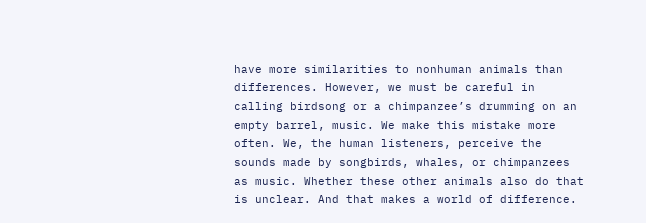have more similarities to nonhuman animals than differences. However, we must be careful in calling birdsong or a chimpanzee’s drumming on an empty barrel, music. We make this mistake more often. We, the human listeners, perceive the sounds made by songbirds, whales, or chimpanzees as music. Whether these other animals also do that is unclear. And that makes a world of difference.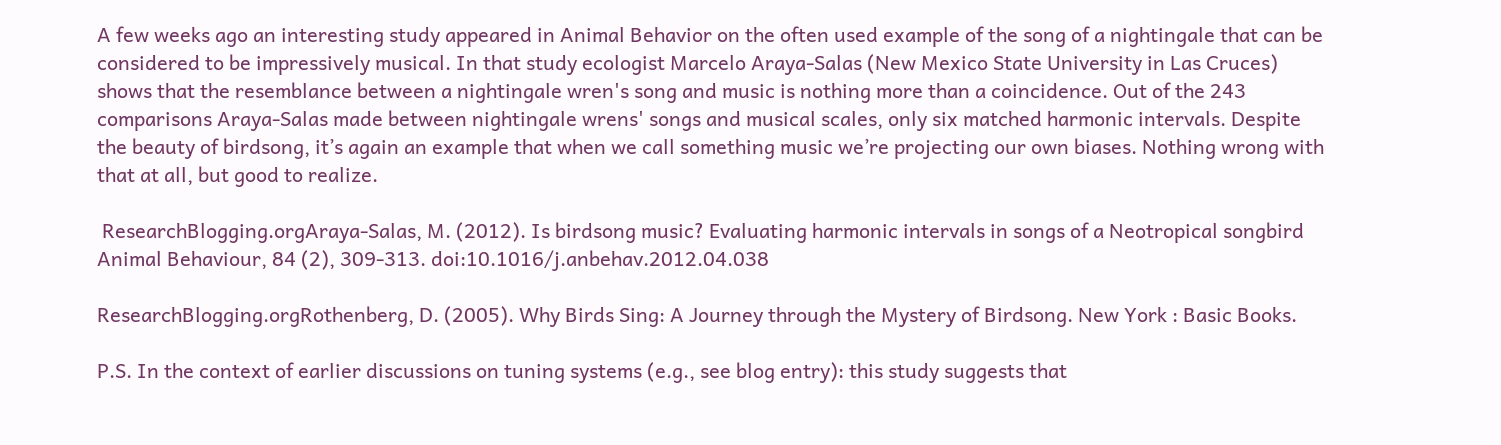A few weeks ago an interesting study appeared in Animal Behavior on the often used example of the song of a nightingale that can be considered to be impressively musical. In that study ecologist Marcelo Araya-Salas (New Mexico State University in Las Cruces) shows that the resemblance between a nightingale wren's song and music is nothing more than a coincidence. Out of the 243 comparisons Araya-Salas made between nightingale wrens' songs and musical scales, only six matched harmonic intervals. Despite the beauty of birdsong, it’s again an example that when we call something music we’re projecting our own biases. Nothing wrong with that at all, but good to realize.

 ResearchBlogging.orgAraya-Salas, M. (2012). Is birdsong music? Evaluating harmonic intervals in songs of a Neotropical songbird Animal Behaviour, 84 (2), 309-313. doi:10.1016/j.anbehav.2012.04.038

ResearchBlogging.orgRothenberg, D. (2005). Why Birds Sing: A Journey through the Mystery of Birdsong. New York : Basic Books.

P.S. In the context of earlier discussions on tuning systems (e.g., see blog entry): this study suggests that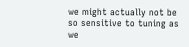we might actually not be so sensitive to tuning as we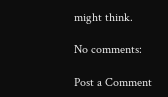might think.

No comments:

Post a Comment